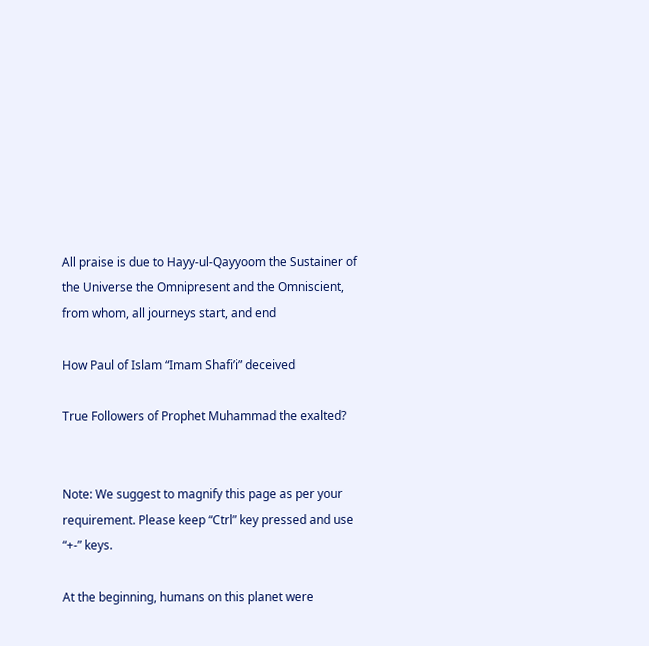All praise is due to Hayy-ul-Qayyoom the Sustainer of the Universe the Omnipresent and the Omniscient, from whom, all journeys start, and end

How Paul of Islam “Imam Shafi’i” deceived

True Followers of Prophet Muhammad the exalted?


Note: We suggest to magnify this page as per your requirement. Please keep “Ctrl” key pressed and use “+-” keys.

At the beginning, humans on this planet were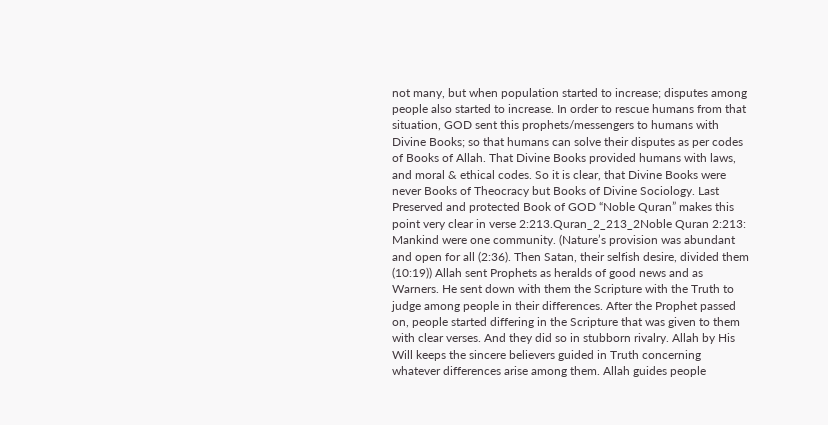not many, but when population started to increase; disputes among people also started to increase. In order to rescue humans from that situation, GOD sent this prophets/messengers to humans with Divine Books; so that humans can solve their disputes as per codes of Books of Allah. That Divine Books provided humans with laws, and moral & ethical codes. So it is clear, that Divine Books were never Books of Theocracy but Books of Divine Sociology. Last Preserved and protected Book of GOD “Noble Quran” makes this point very clear in verse 2:213.Quran_2_213_2Noble Quran 2:213: Mankind were one community. (Nature’s provision was abundant and open for all (2:36). Then Satan, their selfish desire, divided them (10:19)) Allah sent Prophets as heralds of good news and as Warners. He sent down with them the Scripture with the Truth to judge among people in their differences. After the Prophet passed on, people started differing in the Scripture that was given to them with clear verses. And they did so in stubborn rivalry. Allah by His Will keeps the sincere believers guided in Truth concerning whatever differences arise among them. Allah guides people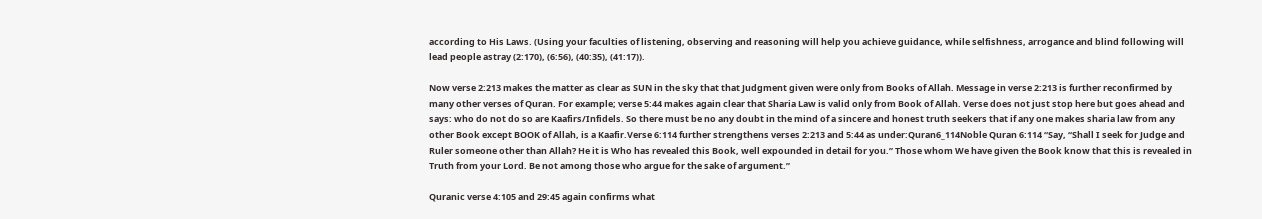according to His Laws. (Using your faculties of listening, observing and reasoning will help you achieve guidance, while selfishness, arrogance and blind following will lead people astray (2:170), (6:56), (40:35), (41:17)).

Now verse 2:213 makes the matter as clear as SUN in the sky that that Judgment given were only from Books of Allah. Message in verse 2:213 is further reconfirmed by many other verses of Quran. For example; verse 5:44 makes again clear that Sharia Law is valid only from Book of Allah. Verse does not just stop here but goes ahead and says: who do not do so are Kaafirs/Infidels. So there must be no any doubt in the mind of a sincere and honest truth seekers that if any one makes sharia law from any other Book except BOOK of Allah, is a Kaafir.Verse 6:114 further strengthens verses 2:213 and 5:44 as under:Quran6_114Noble Quran 6:114 “Say, “Shall I seek for Judge and Ruler someone other than Allah? He it is Who has revealed this Book, well expounded in detail for you.” Those whom We have given the Book know that this is revealed in Truth from your Lord. Be not among those who argue for the sake of argument.”

Quranic verse 4:105 and 29:45 again confirms what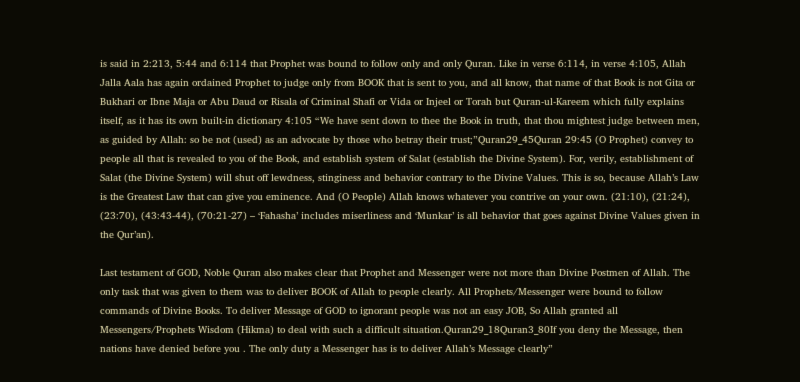is said in 2:213, 5:44 and 6:114 that Prophet was bound to follow only and only Quran. Like in verse 6:114, in verse 4:105, Allah Jalla Aala has again ordained Prophet to judge only from BOOK that is sent to you, and all know, that name of that Book is not Gita or Bukhari or Ibne Maja or Abu Daud or Risala of Criminal Shafi or Vida or Injeel or Torah but Quran-ul-Kareem which fully explains itself, as it has its own built-in dictionary 4:105 “We have sent down to thee the Book in truth, that thou mightest judge between men, as guided by Allah: so be not (used) as an advocate by those who betray their trust;”Quran29_45Quran 29:45 (O Prophet) convey to people all that is revealed to you of the Book, and establish system of Salat (establish the Divine System). For, verily, establishment of Salat (the Divine System) will shut off lewdness, stinginess and behavior contrary to the Divine Values. This is so, because Allah’s Law is the Greatest Law that can give you eminence. And (O People) Allah knows whatever you contrive on your own. (21:10), (21:24), (23:70), (43:43-44), (70:21-27) – ‘Fahasha’ includes miserliness and ‘Munkar’ is all behavior that goes against Divine Values given in the Qur’an).

Last testament of GOD, Noble Quran also makes clear that Prophet and Messenger were not more than Divine Postmen of Allah. The only task that was given to them was to deliver BOOK of Allah to people clearly. All Prophets/Messenger were bound to follow commands of Divine Books. To deliver Message of GOD to ignorant people was not an easy JOB, So Allah granted all Messengers/Prophets Wisdom (Hikma) to deal with such a difficult situation.Quran29_18Quran3_80If you deny the Message, then nations have denied before you . The only duty a Messenger has is to deliver Allah’s Message clearly”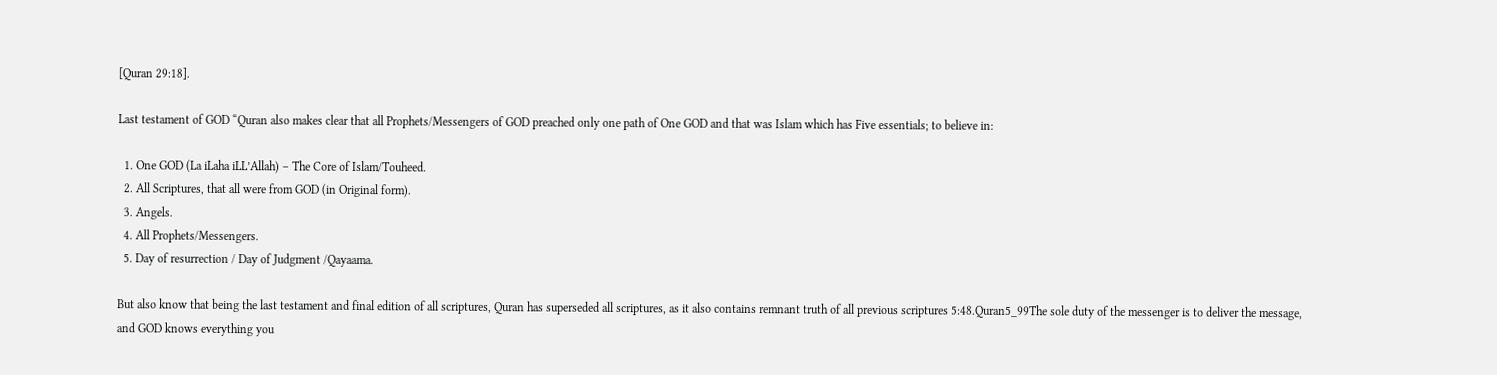[Quran 29:18].

Last testament of GOD “Quran also makes clear that all Prophets/Messengers of GOD preached only one path of One GOD and that was Islam which has Five essentials; to believe in:

  1. One GOD (La iLaha iLL’Allah) – The Core of Islam/Touheed.
  2. All Scriptures, that all were from GOD (in Original form).
  3. Angels.
  4. All Prophets/Messengers.
  5. Day of resurrection / Day of Judgment /Qayaama.

But also know that being the last testament and final edition of all scriptures, Quran has superseded all scriptures, as it also contains remnant truth of all previous scriptures 5:48.Quran5_99The sole duty of the messenger is to deliver the message, and GOD knows everything you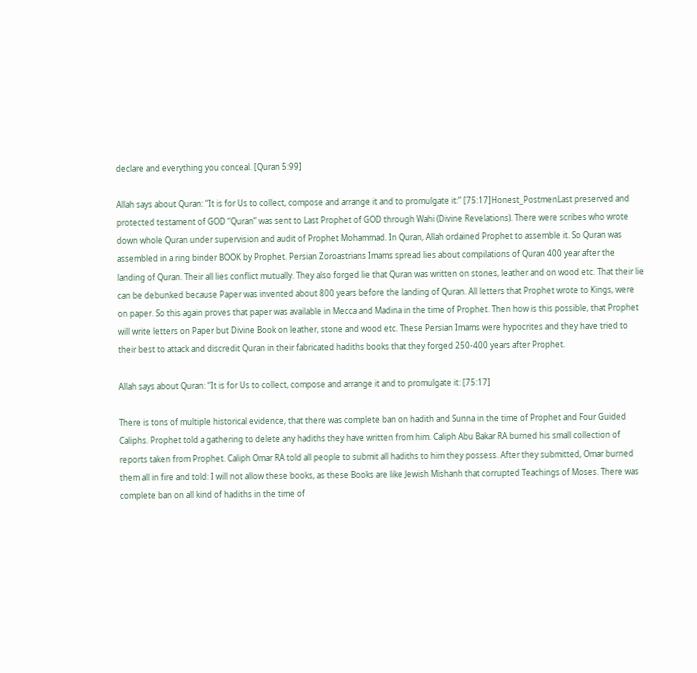declare and everything you conceal. [Quran 5:99]

Allah says about Quran: “It is for Us to collect, compose and arrange it and to promulgate it:” [75:17]Honest_PostmenLast preserved and protected testament of GOD “Quran” was sent to Last Prophet of GOD through Wahi (Divine Revelations). There were scribes who wrote down whole Quran under supervision and audit of Prophet Mohammad. In Quran, Allah ordained Prophet to assemble it. So Quran was assembled in a ring binder BOOK by Prophet. Persian Zoroastrians Imams spread lies about compilations of Quran 400 year after the landing of Quran. Their all lies conflict mutually. They also forged lie that Quran was written on stones, leather and on wood etc. That their lie can be debunked because Paper was invented about 800 years before the landing of Quran. All letters that Prophet wrote to Kings, were on paper. So this again proves that paper was available in Mecca and Madina in the time of Prophet. Then how is this possible, that Prophet will write letters on Paper but Divine Book on leather, stone and wood etc. These Persian Imams were hypocrites and they have tried to their best to attack and discredit Quran in their fabricated hadiths books that they forged 250-400 years after Prophet.

Allah says about Quran: “It is for Us to collect, compose and arrange it and to promulgate it: [75:17]

There is tons of multiple historical evidence, that there was complete ban on hadith and Sunna in the time of Prophet and Four Guided Caliphs. Prophet told a gathering to delete any hadiths they have written from him. Caliph Abu Bakar RA burned his small collection of reports taken from Prophet. Caliph Omar RA told all people to submit all hadiths to him they possess. After they submitted, Omar burned them all in fire and told: I will not allow these books, as these Books are like Jewish Mishanh that corrupted Teachings of Moses. There was complete ban on all kind of hadiths in the time of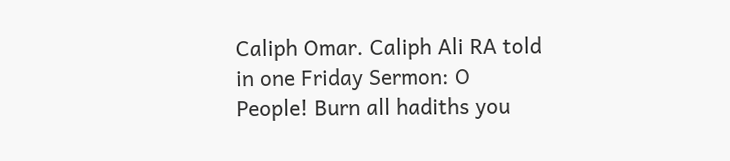Caliph Omar. Caliph Ali RA told in one Friday Sermon: O People! Burn all hadiths you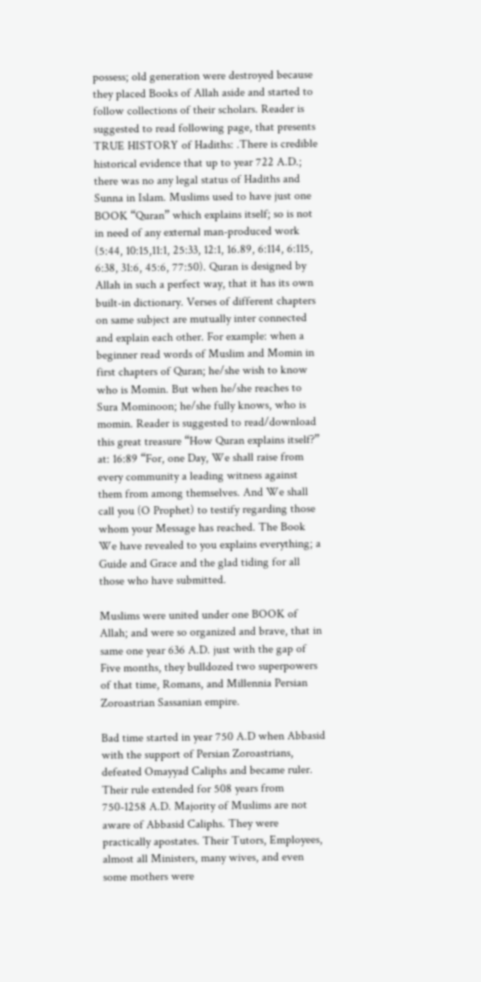possess; old generation were destroyed because they placed Books of Allah aside and started to follow collections of their scholars. Reader is suggested to read following page, that presents TRUE HISTORY of Hadiths: .There is credible historical evidence that up to year 722 A.D.; there was no any legal status of Hadiths and Sunna in Islam. Muslims used to have just one BOOK “Quran” which explains itself; so is not in need of any external man-produced work (5:44, 10:15,11:1, 25:33, 12:1, 16.89, 6:114, 6:115, 6:38, 31:6, 45:6, 77:50). Quran is designed by Allah in such a perfect way, that it has its own built-in dictionary. Verses of different chapters on same subject are mutually inter connected and explain each other. For example: when a beginner read words of Muslim and Momin in first chapters of Quran; he/she wish to know who is Momin. But when he/she reaches to Sura Mominoon; he/she fully knows, who is momin. Reader is suggested to read/download this great treasure “How Quran explains itself?” at: 16:89 “For, one Day, We shall raise from every community a leading witness against them from among themselves. And We shall call you (O Prophet) to testify regarding those whom your Message has reached. The Book We have revealed to you explains everything; a Guide and Grace and the glad tiding for all those who have submitted.

Muslims were united under one BOOK of Allah; and were so organized and brave, that in same one year 636 A.D. just with the gap of Five months, they bulldozed two superpowers of that time, Romans, and Millennia Persian Zoroastrian Sassanian empire.

Bad time started in year 750 A.D when Abbasid with the support of Persian Zoroastrians, defeated Omayyad Caliphs and became ruler. Their rule extended for 508 years from 750-1258 A.D. Majority of Muslims are not aware of Abbasid Caliphs. They were practically apostates. Their Tutors, Employees, almost all Ministers, many wives, and even some mothers were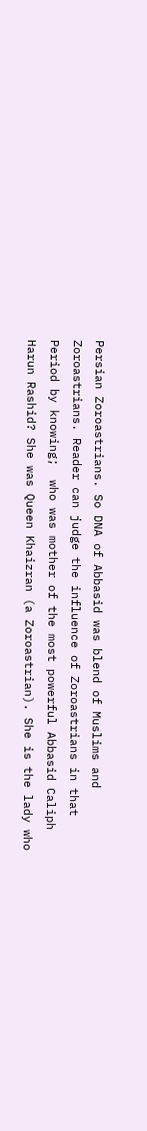Persian Zoroastrians. So DNA of Abbasid was blend of Muslims and Zoroastrians. Reader can judge the influence of Zoroastrians in that Period by knowing;  who was mother of the most powerful Abbasid Caliph Harun Rashid? She was Queen Khaizran (a Zoroastrian). She is the lady who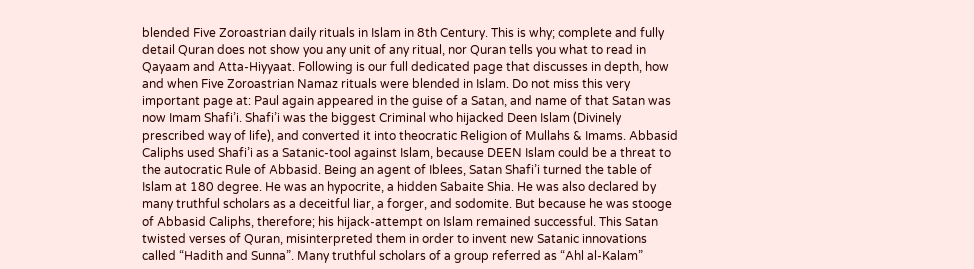blended Five Zoroastrian daily rituals in Islam in 8th Century. This is why; complete and fully detail Quran does not show you any unit of any ritual, nor Quran tells you what to read in Qayaam and Atta-Hiyyaat. Following is our full dedicated page that discusses in depth, how and when Five Zoroastrian Namaz rituals were blended in Islam. Do not miss this very important page at: Paul again appeared in the guise of a Satan, and name of that Satan was now Imam Shafi’i. Shafi’i was the biggest Criminal who hijacked Deen Islam (Divinely prescribed way of life), and converted it into theocratic Religion of Mullahs & Imams. Abbasid Caliphs used Shafi’i as a Satanic-tool against Islam, because DEEN Islam could be a threat to the autocratic Rule of Abbasid. Being an agent of Iblees, Satan Shafi’i turned the table of Islam at 180 degree. He was an hypocrite, a hidden Sabaite Shia. He was also declared by many truthful scholars as a deceitful liar, a forger, and sodomite. But because he was stooge of Abbasid Caliphs, therefore; his hijack-attempt on Islam remained successful. This Satan twisted verses of Quran, misinterpreted them in order to invent new Satanic innovations called “Hadith and Sunna”. Many truthful scholars of a group referred as “Ahl al-Kalam”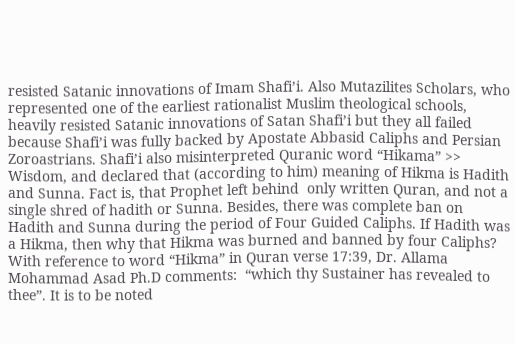resisted Satanic innovations of Imam Shafi’i. Also Mutazilites Scholars, who represented one of the earliest rationalist Muslim theological schools, heavily resisted Satanic innovations of Satan Shafi’i but they all failed because Shafi’i was fully backed by Apostate Abbasid Caliphs and Persian Zoroastrians. Shafi’i also misinterpreted Quranic word “Hikama” >> Wisdom, and declared that (according to him) meaning of Hikma is Hadith and Sunna. Fact is, that Prophet left behind  only written Quran, and not a single shred of hadith or Sunna. Besides, there was complete ban on Hadith and Sunna during the period of Four Guided Caliphs. If Hadith was a Hikma, then why that Hikma was burned and banned by four Caliphs? With reference to word “Hikma” in Quran verse 17:39, Dr. Allama Mohammad Asad Ph.D comments:  “which thy Sustainer has revealed to thee”. It is to be noted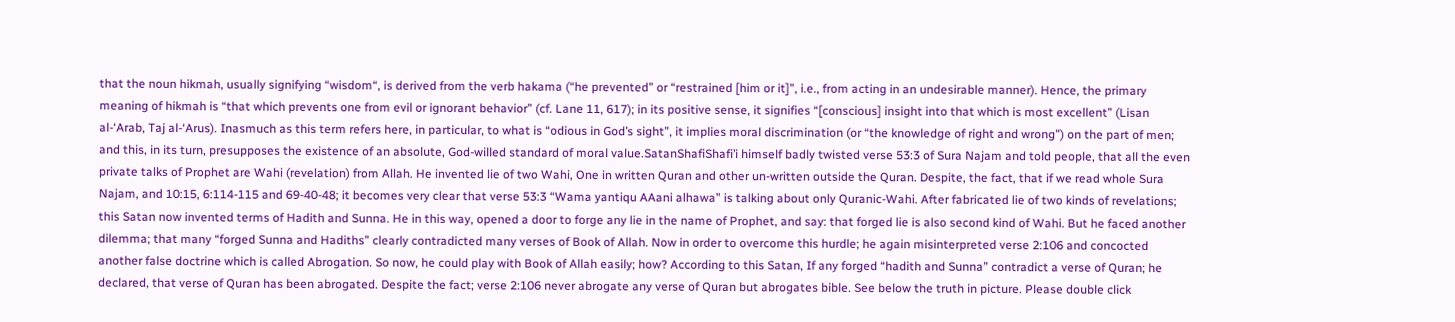that the noun hikmah, usually signifying “wisdom“, is derived from the verb hakama (“he prevented” or “restrained [him or it]”, i.e., from acting in an undesirable manner). Hence, the primary meaning of hikmah is “that which prevents one from evil or ignorant behavior” (cf. Lane 11, 617); in its positive sense, it signifies “[conscious] insight into that which is most excellent” (Lisan al-‘Arab, Taj al-‘Arus). Inasmuch as this term refers here, in particular, to what is “odious in God’s sight”, it implies moral discrimination (or “the knowledge of right and wrong”) on the part of men; and this, in its turn, presupposes the existence of an absolute, God-willed standard of moral value.SatanShafiShafi’i himself badly twisted verse 53:3 of Sura Najam and told people, that all the even private talks of Prophet are Wahi (revelation) from Allah. He invented lie of two Wahi, One in written Quran and other un-written outside the Quran. Despite, the fact, that if we read whole Sura Najam, and 10:15, 6:114-115 and 69-40-48; it becomes very clear that verse 53:3 “Wama yantiqu AAani alhawa” is talking about only Quranic-Wahi. After fabricated lie of two kinds of revelations; this Satan now invented terms of Hadith and Sunna. He in this way, opened a door to forge any lie in the name of Prophet, and say: that forged lie is also second kind of Wahi. But he faced another dilemma; that many “forged Sunna and Hadiths” clearly contradicted many verses of Book of Allah. Now in order to overcome this hurdle; he again misinterpreted verse 2:106 and concocted another false doctrine which is called Abrogation. So now, he could play with Book of Allah easily; how? According to this Satan, If any forged “hadith and Sunna” contradict a verse of Quran; he declared, that verse of Quran has been abrogated. Despite the fact; verse 2:106 never abrogate any verse of Quran but abrogates bible. See below the truth in picture. Please double click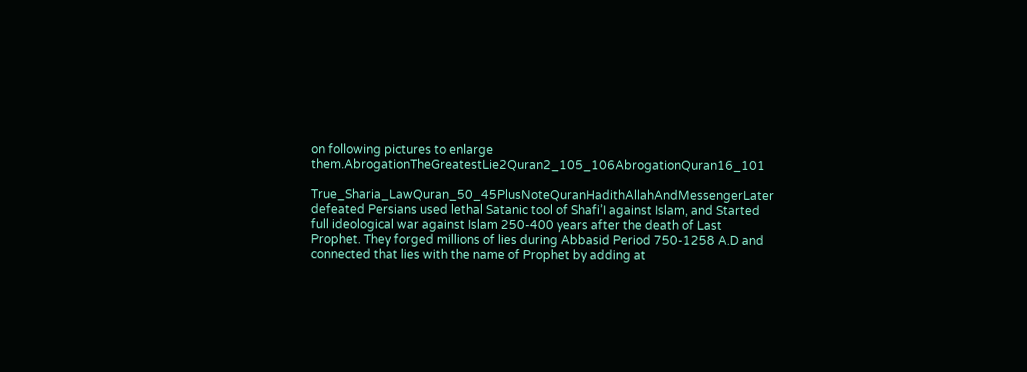on following pictures to enlarge them.AbrogationTheGreatestLie2Quran2_105_106AbrogationQuran16_101

True_Sharia_LawQuran_50_45PlusNoteQuranHadithAllahAndMessengerLater defeated Persians used lethal Satanic tool of Shafi’I against Islam, and Started full ideological war against Islam 250-400 years after the death of Last Prophet. They forged millions of lies during Abbasid Period 750-1258 A.D and connected that lies with the name of Prophet by adding at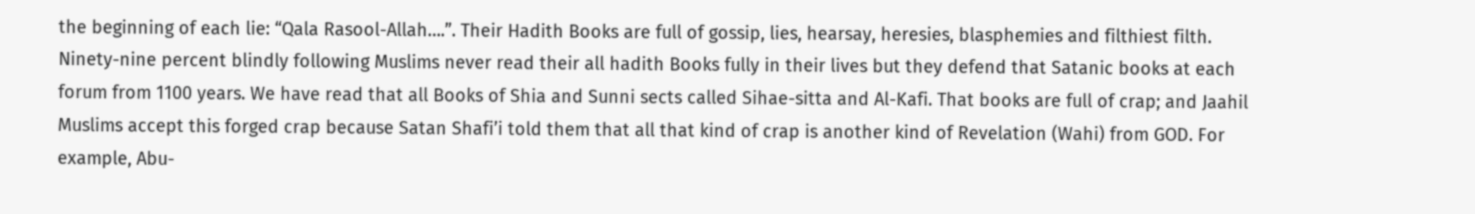the beginning of each lie: “Qala Rasool-Allah….”. Their Hadith Books are full of gossip, lies, hearsay, heresies, blasphemies and filthiest filth. Ninety-nine percent blindly following Muslims never read their all hadith Books fully in their lives but they defend that Satanic books at each forum from 1100 years. We have read that all Books of Shia and Sunni sects called Sihae-sitta and Al-Kafi. That books are full of crap; and Jaahil Muslims accept this forged crap because Satan Shafi’i told them that all that kind of crap is another kind of Revelation (Wahi) from GOD. For example, Abu-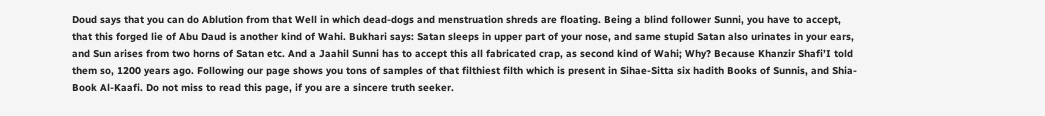Doud says that you can do Ablution from that Well in which dead-dogs and menstruation shreds are floating. Being a blind follower Sunni, you have to accept, that this forged lie of Abu Daud is another kind of Wahi. Bukhari says: Satan sleeps in upper part of your nose, and same stupid Satan also urinates in your ears, and Sun arises from two horns of Satan etc. And a Jaahil Sunni has to accept this all fabricated crap, as second kind of Wahi; Why? Because Khanzir Shafi’I told them so, 1200 years ago. Following our page shows you tons of samples of that filthiest filth which is present in Sihae-Sitta six hadith Books of Sunnis, and Shia-Book Al-Kaafi. Do not miss to read this page, if you are a sincere truth seeker.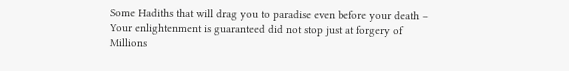Some Hadiths that will drag you to paradise even before your death – Your enlightenment is guaranteed did not stop just at forgery of Millions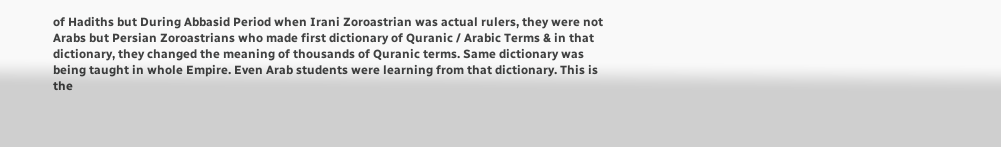of Hadiths but During Abbasid Period when Irani Zoroastrian was actual rulers, they were not Arabs but Persian Zoroastrians who made first dictionary of Quranic / Arabic Terms & in that dictionary, they changed the meaning of thousands of Quranic terms. Same dictionary was being taught in whole Empire. Even Arab students were learning from that dictionary. This is the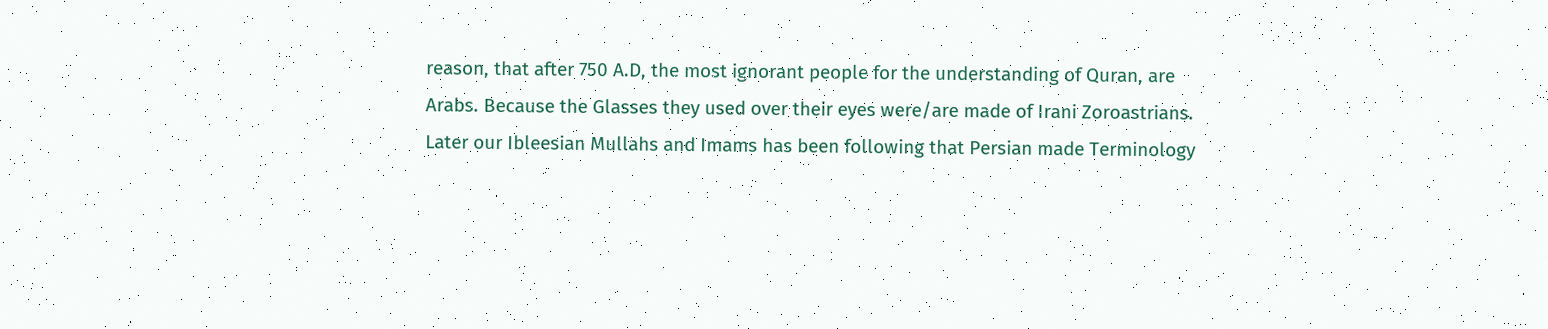reason, that after 750 A.D, the most ignorant people for the understanding of Quran, are Arabs. Because the Glasses they used over their eyes were/are made of Irani Zoroastrians. Later our Ibleesian Mullahs and Imams has been following that Persian made Terminology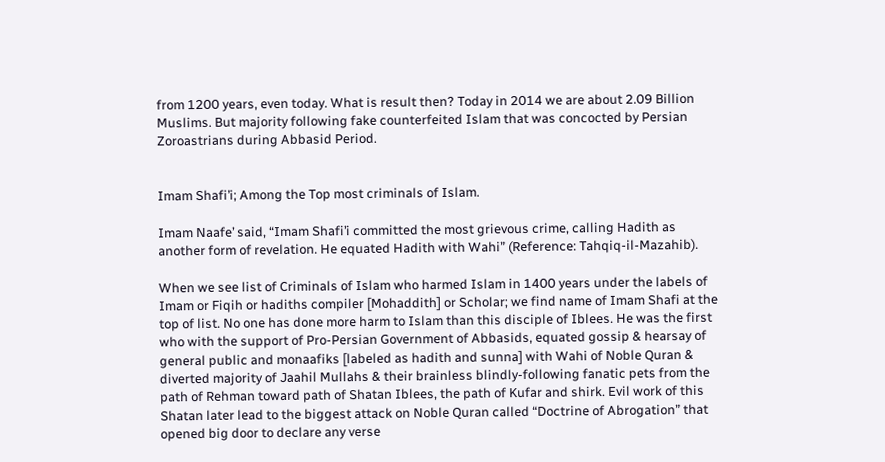from 1200 years, even today. What is result then? Today in 2014 we are about 2.09 Billion Muslims. But majority following fake counterfeited Islam that was concocted by Persian Zoroastrians during Abbasid Period.


Imam Shafi’i; Among the Top most criminals of Islam.

Imam Naafe’ said, “Imam Shafi’i committed the most grievous crime, calling Hadith as another form of revelation. He equated Hadith with Wahi” (Reference: Tahqiq-il-Mazahib).

When we see list of Criminals of Islam who harmed Islam in 1400 years under the labels of Imam or Fiqih or hadiths compiler [Mohaddith] or Scholar; we find name of Imam Shafi at the top of list. No one has done more harm to Islam than this disciple of Iblees. He was the first who with the support of Pro-Persian Government of Abbasids, equated gossip & hearsay of general public and monaafiks [labeled as hadith and sunna] with Wahi of Noble Quran & diverted majority of Jaahil Mullahs & their brainless blindly-following fanatic pets from the path of Rehman toward path of Shatan Iblees, the path of Kufar and shirk. Evil work of this Shatan later lead to the biggest attack on Noble Quran called “Doctrine of Abrogation” that opened big door to declare any verse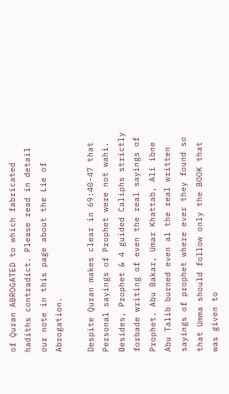of Quran ABROGATED to which fabricated hadiths contradict. Please read in detail our note in this page about the Lie of Abrogation.

Despite Quran makes clear in 69:40-47 that Personal sayings of Prophet were not wahi. Besides, Prophet & 4 guided Caliphs strictly forbade writing of even the real sayings of Prophet. Abu Bakar, Umar Khattab, Ali ibne Abu Talib burned even al the real written sayings of prophet where ever they found so that Umma should follow only the BOOK that was given to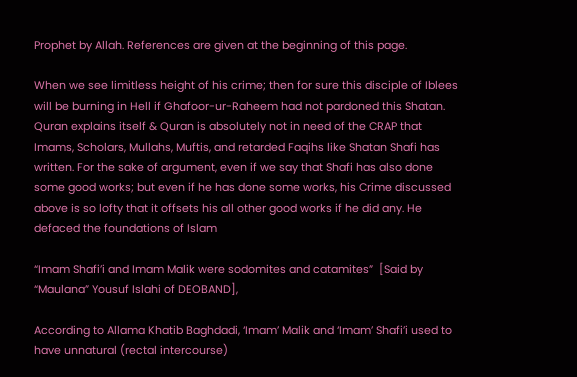Prophet by Allah. References are given at the beginning of this page.

When we see limitless height of his crime; then for sure this disciple of Iblees will be burning in Hell if Ghafoor-ur-Raheem had not pardoned this Shatan. Quran explains itself & Quran is absolutely not in need of the CRAP that Imams, Scholars, Mullahs, Muftis, and retarded Faqihs like Shatan Shafi has written. For the sake of argument, even if we say that Shafi has also done some good works; but even if he has done some works, his Crime discussed above is so lofty that it offsets his all other good works if he did any. He defaced the foundations of Islam

“Imam Shafi’i and Imam Malik were sodomites and catamites”  [Said by “Maulana” Yousuf Islahi of DEOBAND],

According to Allama Khatib Baghdadi, ‘Imam’ Malik and ‘Imam’ Shafi’i used to have unnatural (rectal intercourse)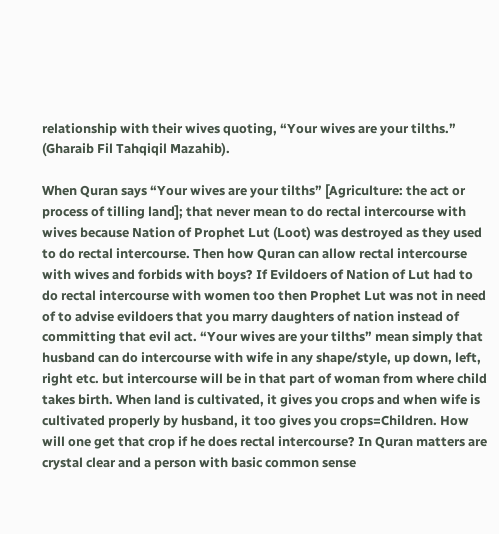relationship with their wives quoting, “Your wives are your tilths.” (Gharaib Fil Tahqiqil Mazahib).

When Quran says “Your wives are your tilths” [Agriculture: the act or process of tilling land]; that never mean to do rectal intercourse with wives because Nation of Prophet Lut (Loot) was destroyed as they used to do rectal intercourse. Then how Quran can allow rectal intercourse with wives and forbids with boys? If Evildoers of Nation of Lut had to do rectal intercourse with women too then Prophet Lut was not in need of to advise evildoers that you marry daughters of nation instead of committing that evil act. “Your wives are your tilths” mean simply that husband can do intercourse with wife in any shape/style, up down, left, right etc. but intercourse will be in that part of woman from where child takes birth. When land is cultivated, it gives you crops and when wife is cultivated properly by husband, it too gives you crops=Children. How will one get that crop if he does rectal intercourse? In Quran matters are crystal clear and a person with basic common sense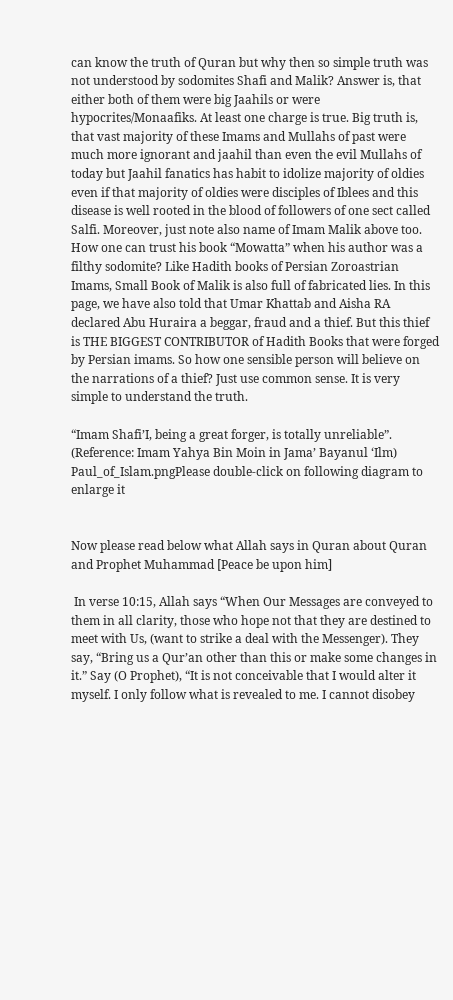can know the truth of Quran but why then so simple truth was not understood by sodomites Shafi and Malik? Answer is, that either both of them were big Jaahils or were hypocrites/Monaafiks. At least one charge is true. Big truth is, that vast majority of these Imams and Mullahs of past were much more ignorant and jaahil than even the evil Mullahs of today but Jaahil fanatics has habit to idolize majority of oldies even if that majority of oldies were disciples of Iblees and this disease is well rooted in the blood of followers of one sect called Salfi. Moreover, just note also name of Imam Malik above too. How one can trust his book “Mowatta” when his author was a filthy sodomite? Like Hadith books of Persian Zoroastrian Imams, Small Book of Malik is also full of fabricated lies. In this page, we have also told that Umar Khattab and Aisha RA declared Abu Huraira a beggar, fraud and a thief. But this thief is THE BIGGEST CONTRIBUTOR of Hadith Books that were forged by Persian imams. So how one sensible person will believe on the narrations of a thief? Just use common sense. It is very simple to understand the truth.

“Imam Shafi’I, being a great forger, is totally unreliable”. (Reference: Imam Yahya Bin Moin in Jama’ Bayanul ‘Ilm)
Paul_of_Islam.pngPlease double-click on following diagram to enlarge it


Now please read below what Allah says in Quran about Quran and Prophet Muhammad [Peace be upon him]

 In verse 10:15, Allah says “When Our Messages are conveyed to them in all clarity, those who hope not that they are destined to meet with Us, (want to strike a deal with the Messenger). They say, “Bring us a Qur’an other than this or make some changes in it.” Say (O Prophet), “It is not conceivable that I would alter it myself. I only follow what is revealed to me. I cannot disobey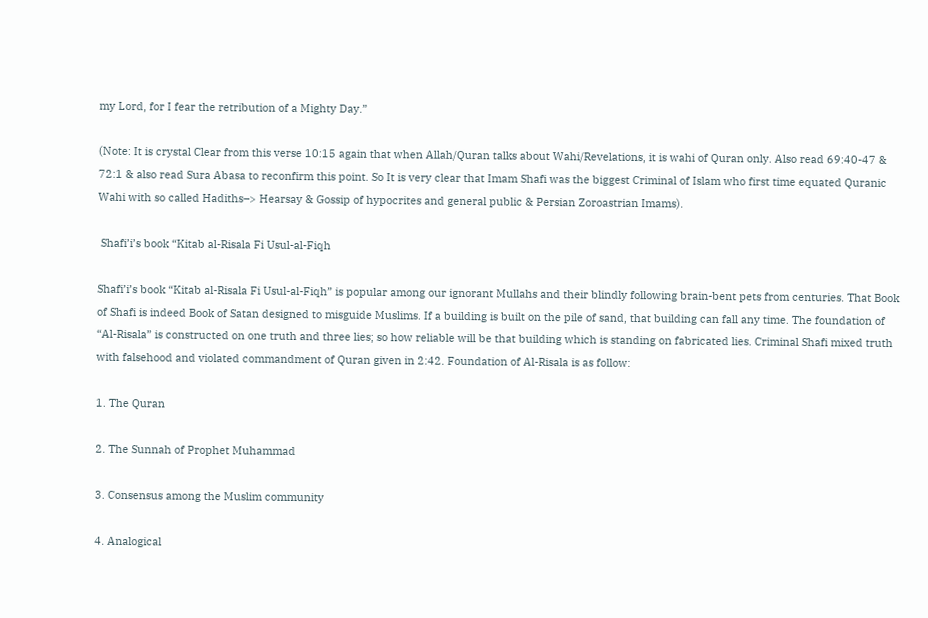my Lord, for I fear the retribution of a Mighty Day.”

(Note: It is crystal Clear from this verse 10:15 again that when Allah/Quran talks about Wahi/Revelations, it is wahi of Quran only. Also read 69:40-47 & 72:1 & also read Sura Abasa to reconfirm this point. So It is very clear that Imam Shafi was the biggest Criminal of Islam who first time equated Quranic Wahi with so called Hadiths–> Hearsay & Gossip of hypocrites and general public & Persian Zoroastrian Imams).

 Shafi’i’s book “Kitab al-Risala Fi Usul-al-Fiqh

Shafi’i’s book “Kitab al-Risala Fi Usul-al-Fiqh” is popular among our ignorant Mullahs and their blindly following brain-bent pets from centuries. That Book of Shafi is indeed Book of Satan designed to misguide Muslims. If a building is built on the pile of sand, that building can fall any time. The foundation of “Al-Risala” is constructed on one truth and three lies; so how reliable will be that building which is standing on fabricated lies. Criminal Shafi mixed truth with falsehood and violated commandment of Quran given in 2:42. Foundation of Al-Risala is as follow:

1. The Quran

2. The Sunnah of Prophet Muhammad

3. Consensus among the Muslim community

4. Analogical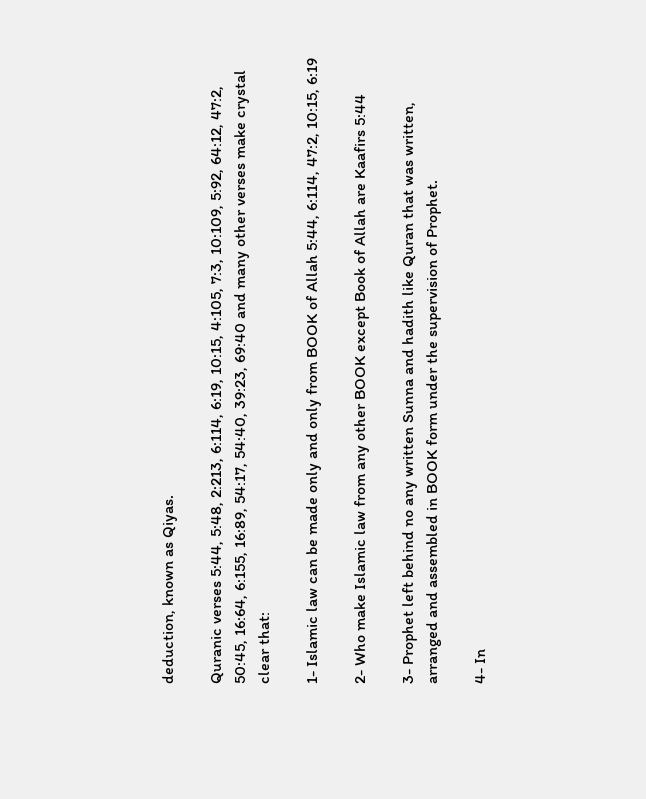deduction, known as Qiyas.

Quranic verses 5:44, 5:48, 2:213, 6:114, 6:19, 10:15, 4:105, 7:3, 10:109, 5:92, 64:12, 47:2, 50:45, 16:64, 6:155, 16:89, 54:17, 54:40, 39:23, 69:40 and many other verses make crystal clear that:

1- Islamic law can be made only and only from BOOK of Allah 5:44, 6:114, 47:2, 10:15, 6:19

2- Who make Islamic law from any other BOOK except Book of Allah are Kaafirs 5:44

3- Prophet left behind no any written Sunna and hadith like Quran that was written, arranged and assembled in BOOK form under the supervision of Prophet.

4- In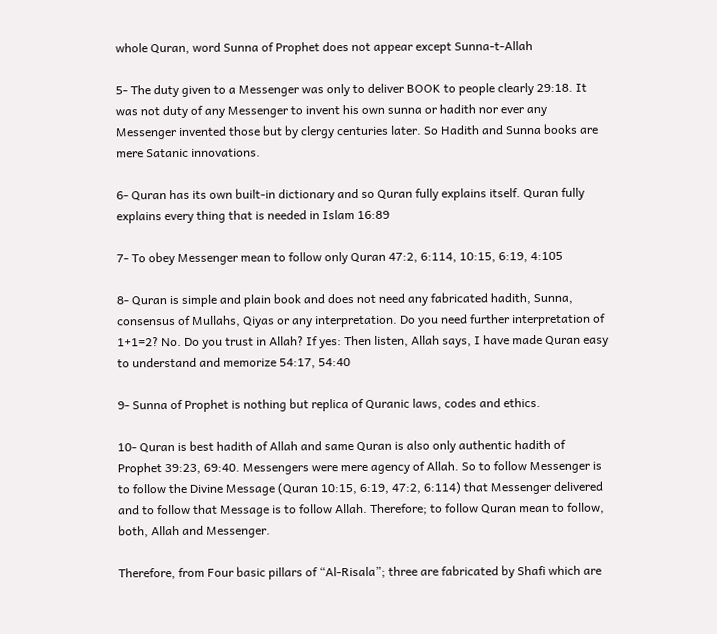whole Quran, word Sunna of Prophet does not appear except Sunna-t-Allah

5- The duty given to a Messenger was only to deliver BOOK to people clearly 29:18. It was not duty of any Messenger to invent his own sunna or hadith nor ever any Messenger invented those but by clergy centuries later. So Hadith and Sunna books are mere Satanic innovations.

6- Quran has its own built-in dictionary and so Quran fully explains itself. Quran fully explains every thing that is needed in Islam 16:89

7- To obey Messenger mean to follow only Quran 47:2, 6:114, 10:15, 6:19, 4:105

8- Quran is simple and plain book and does not need any fabricated hadith, Sunna, consensus of Mullahs, Qiyas or any interpretation. Do you need further interpretation of 1+1=2? No. Do you trust in Allah? If yes: Then listen, Allah says, I have made Quran easy to understand and memorize 54:17, 54:40

9- Sunna of Prophet is nothing but replica of Quranic laws, codes and ethics.

10- Quran is best hadith of Allah and same Quran is also only authentic hadith of Prophet 39:23, 69:40. Messengers were mere agency of Allah. So to follow Messenger is to follow the Divine Message (Quran 10:15, 6:19, 47:2, 6:114) that Messenger delivered and to follow that Message is to follow Allah. Therefore; to follow Quran mean to follow, both, Allah and Messenger.

Therefore, from Four basic pillars of “Al-Risala”; three are fabricated by Shafi which are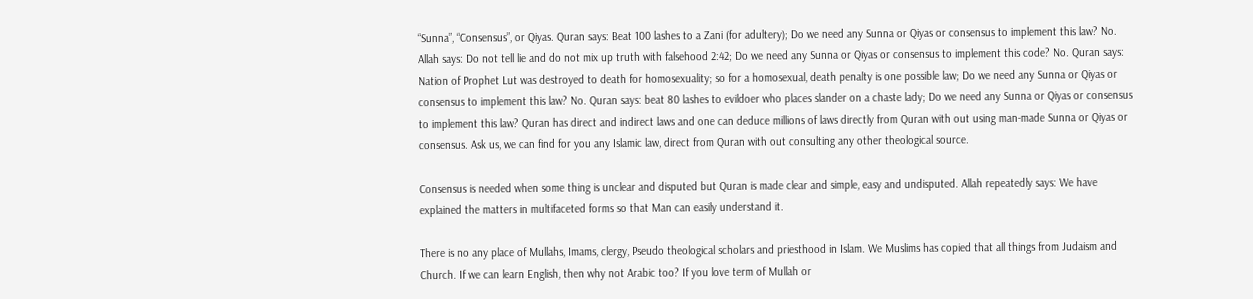“Sunna”, “Consensus”, or Qiyas. Quran says: Beat 100 lashes to a Zani (for adultery); Do we need any Sunna or Qiyas or consensus to implement this law? No. Allah says: Do not tell lie and do not mix up truth with falsehood 2:42; Do we need any Sunna or Qiyas or consensus to implement this code? No. Quran says: Nation of Prophet Lut was destroyed to death for homosexuality; so for a homosexual, death penalty is one possible law; Do we need any Sunna or Qiyas or consensus to implement this law? No. Quran says: beat 80 lashes to evildoer who places slander on a chaste lady; Do we need any Sunna or Qiyas or consensus to implement this law? Quran has direct and indirect laws and one can deduce millions of laws directly from Quran with out using man-made Sunna or Qiyas or consensus. Ask us, we can find for you any Islamic law, direct from Quran with out consulting any other theological source.

Consensus is needed when some thing is unclear and disputed but Quran is made clear and simple, easy and undisputed. Allah repeatedly says: We have explained the matters in multifaceted forms so that Man can easily understand it.

There is no any place of Mullahs, Imams, clergy, Pseudo theological scholars and priesthood in Islam. We Muslims has copied that all things from Judaism and Church. If we can learn English, then why not Arabic too? If you love term of Mullah or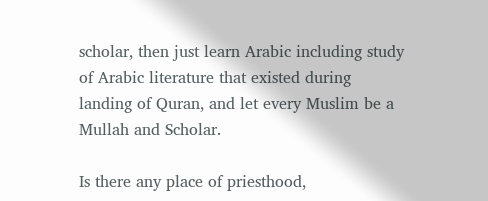scholar, then just learn Arabic including study of Arabic literature that existed during landing of Quran, and let every Muslim be a Mullah and Scholar.

Is there any place of priesthood,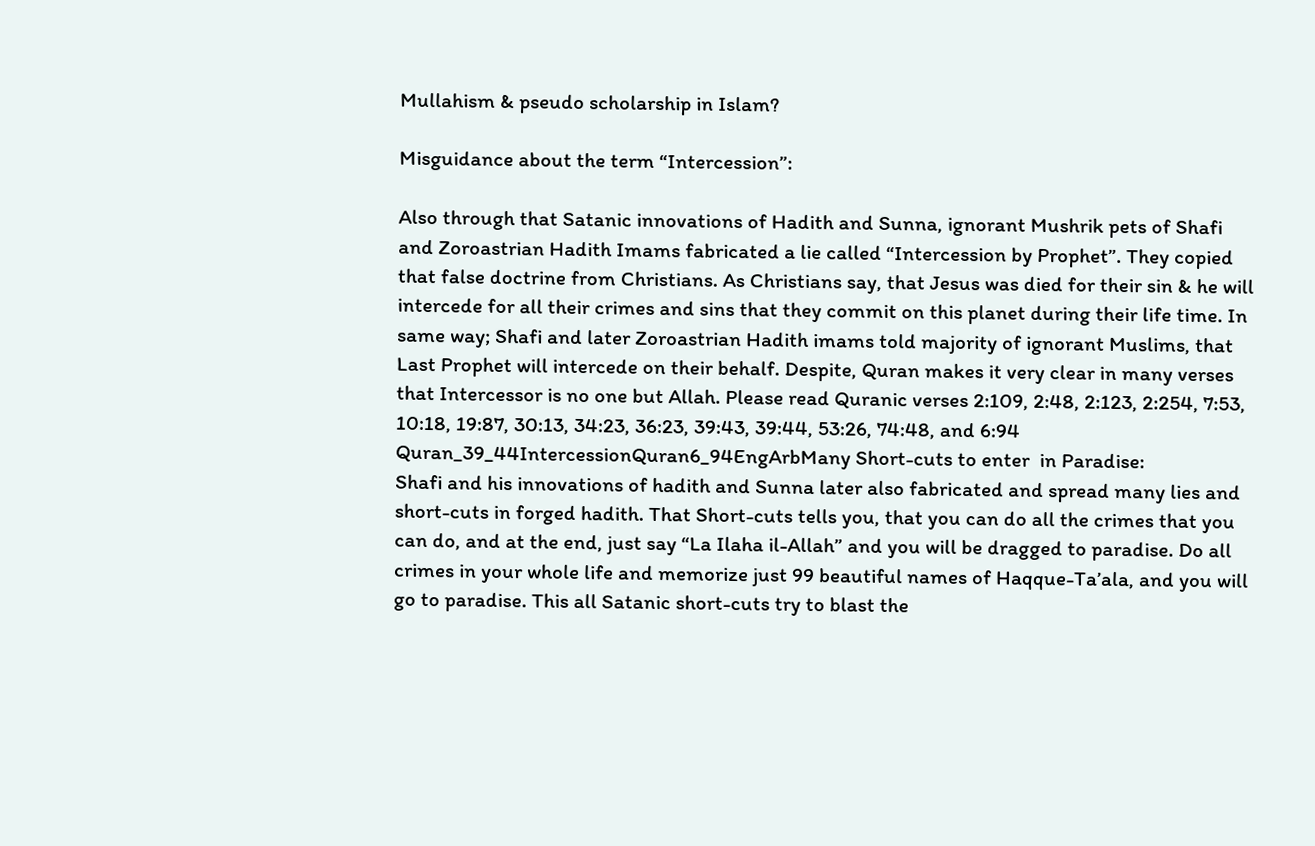Mullahism & pseudo scholarship in Islam?

Misguidance about the term “Intercession”:

Also through that Satanic innovations of Hadith and Sunna, ignorant Mushrik pets of Shafi and Zoroastrian Hadith Imams fabricated a lie called “Intercession by Prophet”. They copied that false doctrine from Christians. As Christians say, that Jesus was died for their sin & he will intercede for all their crimes and sins that they commit on this planet during their life time. In same way; Shafi and later Zoroastrian Hadith imams told majority of ignorant Muslims, that Last Prophet will intercede on their behalf. Despite, Quran makes it very clear in many verses that Intercessor is no one but Allah. Please read Quranic verses 2:109, 2:48, 2:123, 2:254, 7:53, 10:18, 19:87, 30:13, 34:23, 36:23, 39:43, 39:44, 53:26, 74:48, and 6:94
Quran_39_44IntercessionQuran6_94EngArbMany Short-cuts to enter  in Paradise:
Shafi and his innovations of hadith and Sunna later also fabricated and spread many lies and short-cuts in forged hadith. That Short-cuts tells you, that you can do all the crimes that you can do, and at the end, just say “La Ilaha il-Allah” and you will be dragged to paradise. Do all crimes in your whole life and memorize just 99 beautiful names of Haqque-Ta’ala, and you will go to paradise. This all Satanic short-cuts try to blast the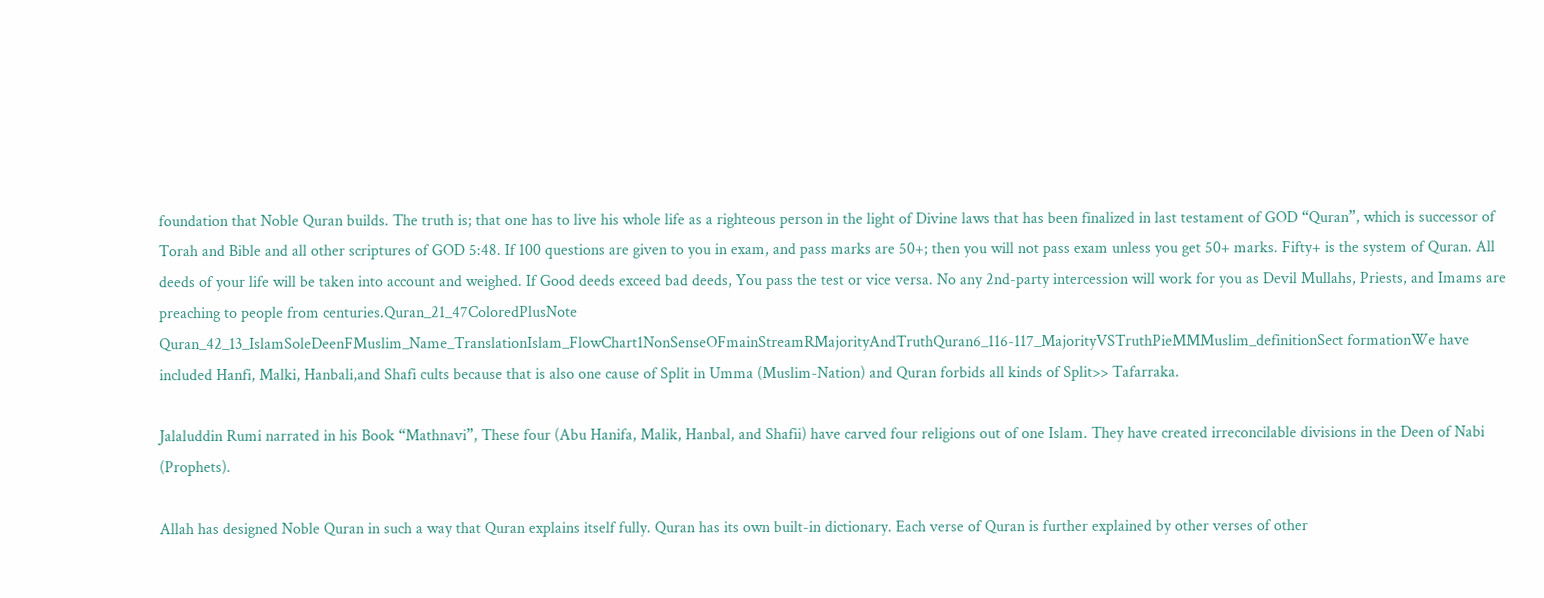foundation that Noble Quran builds. The truth is; that one has to live his whole life as a righteous person in the light of Divine laws that has been finalized in last testament of GOD “Quran”, which is successor of Torah and Bible and all other scriptures of GOD 5:48. If 100 questions are given to you in exam, and pass marks are 50+; then you will not pass exam unless you get 50+ marks. Fifty+ is the system of Quran. All deeds of your life will be taken into account and weighed. If Good deeds exceed bad deeds, You pass the test or vice versa. No any 2nd-party intercession will work for you as Devil Mullahs, Priests, and Imams are preaching to people from centuries.Quran_21_47ColoredPlusNote
Quran_42_13_IslamSoleDeenFMuslim_Name_TranslationIslam_FlowChart1NonSenseOFmainStreamRMajorityAndTruthQuran6_116-117_MajorityVSTruthPieMMMuslim_definitionSect formationWe have included Hanfi, Malki, Hanbali,and Shafi cults because that is also one cause of Split in Umma (Muslim-Nation) and Quran forbids all kinds of Split>> Tafarraka.

Jalaluddin Rumi narrated in his Book “Mathnavi”, These four (Abu Hanifa, Malik, Hanbal, and Shafii) have carved four religions out of one Islam. They have created irreconcilable divisions in the Deen of Nabi (Prophets).

Allah has designed Noble Quran in such a way that Quran explains itself fully. Quran has its own built-in dictionary. Each verse of Quran is further explained by other verses of other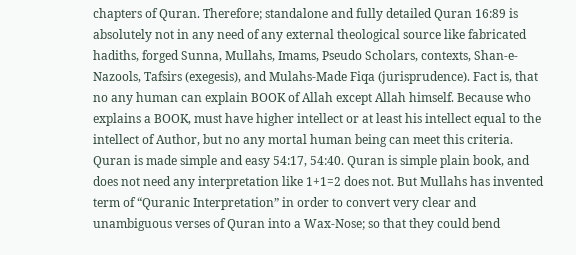chapters of Quran. Therefore; standalone and fully detailed Quran 16:89 is absolutely not in any need of any external theological source like fabricated hadiths, forged Sunna, Mullahs, Imams, Pseudo Scholars, contexts, Shan-e-Nazools, Tafsirs (exegesis), and Mulahs-Made Fiqa (jurisprudence). Fact is, that no any human can explain BOOK of Allah except Allah himself. Because who explains a BOOK, must have higher intellect or at least his intellect equal to the intellect of Author, but no any mortal human being can meet this criteria. Quran is made simple and easy 54:17, 54:40. Quran is simple plain book, and does not need any interpretation like 1+1=2 does not. But Mullahs has invented term of “Quranic Interpretation” in order to convert very clear and unambiguous verses of Quran into a Wax-Nose; so that they could bend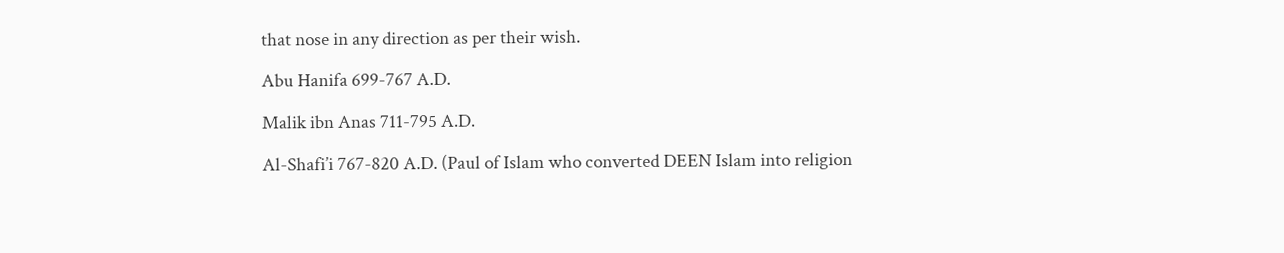that nose in any direction as per their wish.

Abu Hanifa 699-767 A.D.

Malik ibn Anas 711-795 A.D.

Al-Shafi’i 767-820 A.D. (Paul of Islam who converted DEEN Islam into religion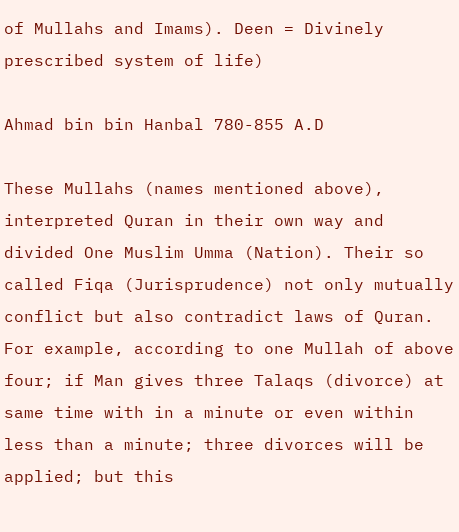of Mullahs and Imams). Deen = Divinely prescribed system of life)

Ahmad bin bin Hanbal 780-855 A.D

These Mullahs (names mentioned above), interpreted Quran in their own way and divided One Muslim Umma (Nation). Their so called Fiqa (Jurisprudence) not only mutually conflict but also contradict laws of Quran. For example, according to one Mullah of above four; if Man gives three Talaqs (divorce) at same time with in a minute or even within less than a minute; three divorces will be applied; but this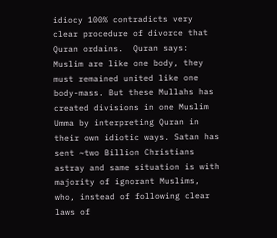idiocy 100% contradicts very clear procedure of divorce that Quran ordains.  Quran says: Muslim are like one body, they must remained united like one body-mass. But these Mullahs has created divisions in one Muslim Umma by interpreting Quran in their own idiotic ways. Satan has sent ~two Billion Christians astray and same situation is with majority of ignorant Muslims, who, instead of following clear laws of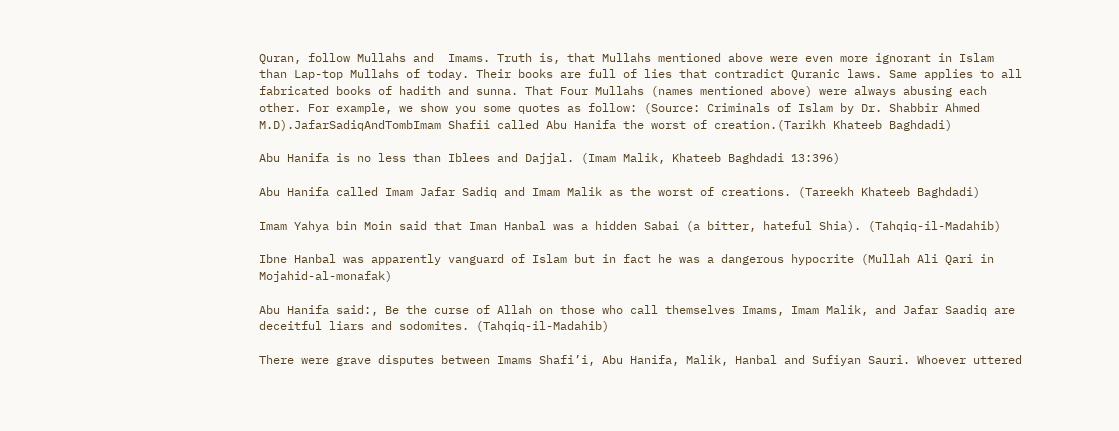Quran, follow Mullahs and  Imams. Truth is, that Mullahs mentioned above were even more ignorant in Islam than Lap-top Mullahs of today. Their books are full of lies that contradict Quranic laws. Same applies to all fabricated books of hadith and sunna. That Four Mullahs (names mentioned above) were always abusing each other. For example, we show you some quotes as follow: (Source: Criminals of Islam by Dr. Shabbir Ahmed M.D).JafarSadiqAndTombImam Shafii called Abu Hanifa the worst of creation.(Tarikh Khateeb Baghdadi)

Abu Hanifa is no less than Iblees and Dajjal. (Imam Malik, Khateeb Baghdadi 13:396)

Abu Hanifa called Imam Jafar Sadiq and Imam Malik as the worst of creations. (Tareekh Khateeb Baghdadi)

Imam Yahya bin Moin said that Iman Hanbal was a hidden Sabai (a bitter, hateful Shia). (Tahqiq-il-Madahib)

Ibne Hanbal was apparently vanguard of Islam but in fact he was a dangerous hypocrite (Mullah Ali Qari in Mojahid-al-monafak)

Abu Hanifa said:, Be the curse of Allah on those who call themselves Imams, Imam Malik, and Jafar Saadiq are deceitful liars and sodomites. (Tahqiq-il-Madahib)

There were grave disputes between Imams Shafi’i, Abu Hanifa, Malik, Hanbal and Sufiyan Sauri. Whoever uttered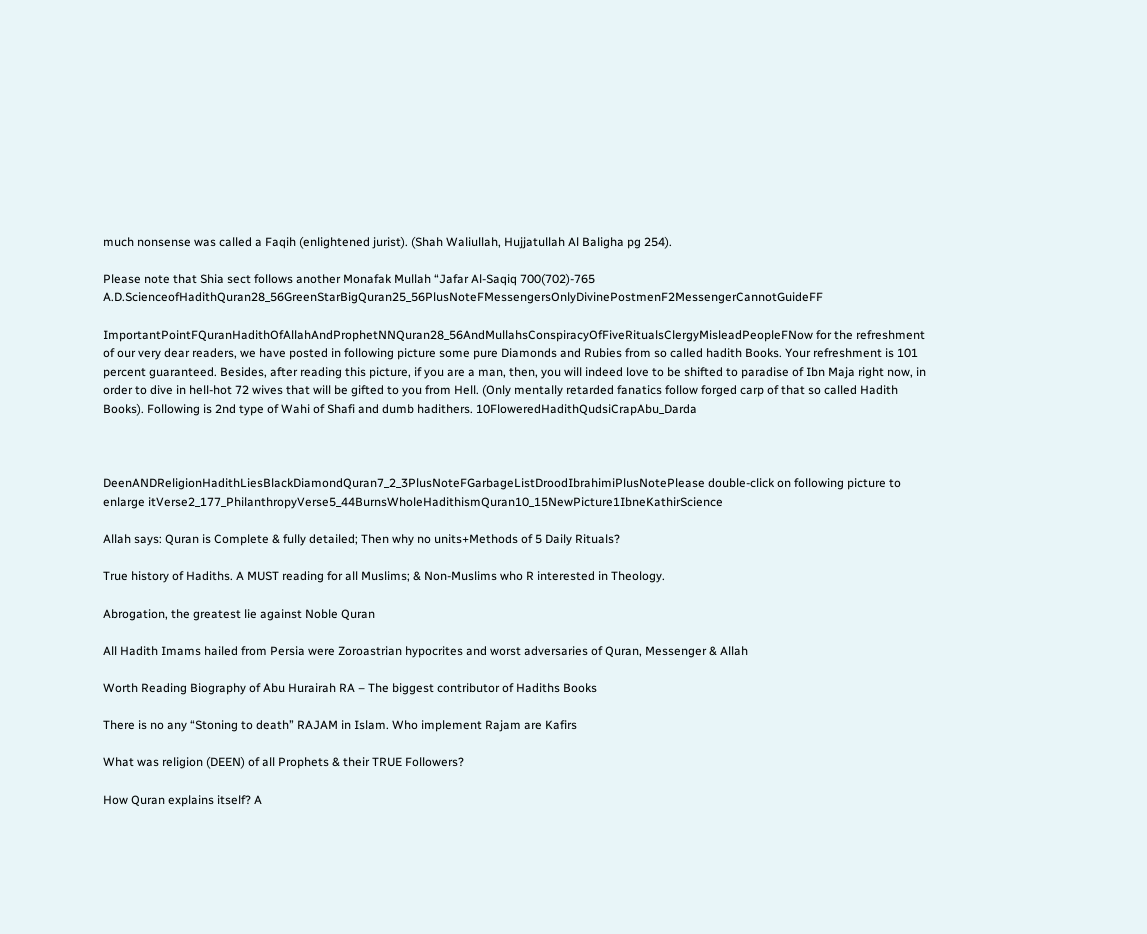much nonsense was called a Faqih (enlightened jurist). (Shah Waliullah, Hujjatullah Al Baligha pg 254).

Please note that Shia sect follows another Monafak Mullah “Jafar Al-Saqiq 700(702)-765 A.D.ScienceofHadithQuran28_56GreenStarBigQuran25_56PlusNoteFMessengersOnlyDivinePostmenF2MessengerCannotGuideFF

ImportantPointFQuranHadithOfAllahAndProphetNNQuran28_56AndMullahsConspiracyOfFiveRitualsClergyMisleadPeopleFNow for the refreshment of our very dear readers, we have posted in following picture some pure Diamonds and Rubies from so called hadith Books. Your refreshment is 101 percent guaranteed. Besides, after reading this picture, if you are a man, then, you will indeed love to be shifted to paradise of Ibn Maja right now, in order to dive in hell-hot 72 wives that will be gifted to you from Hell. (Only mentally retarded fanatics follow forged carp of that so called Hadith Books). Following is 2nd type of Wahi of Shafi and dumb hadithers. 10FloweredHadithQudsiCrapAbu_Darda



DeenANDReligionHadithLiesBlackDiamondQuran7_2_3PlusNoteFGarbageListDroodIbrahimiPlusNotePlease double-click on following picture to enlarge itVerse2_177_PhilanthropyVerse5_44BurnsWholeHadithismQuran10_15NewPicture1IbneKathirScience

Allah says: Quran is Complete & fully detailed; Then why no units+Methods of 5 Daily Rituals?

True history of Hadiths. A MUST reading for all Muslims; & Non-Muslims who R interested in Theology.

Abrogation, the greatest lie against Noble Quran

All Hadith Imams hailed from Persia were Zoroastrian hypocrites and worst adversaries of Quran, Messenger & Allah

Worth Reading Biography of Abu Hurairah RA – The biggest contributor of Hadiths Books

There is no any “Stoning to death” RAJAM in Islam. Who implement Rajam are Kafirs

What was religion (DEEN) of all Prophets & their TRUE Followers?

How Quran explains itself? A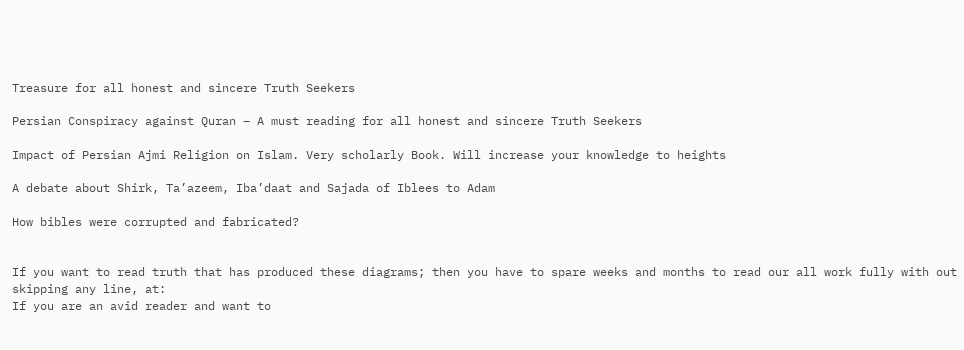Treasure for all honest and sincere Truth Seekers

Persian Conspiracy against Quran – A must reading for all honest and sincere Truth Seekers

Impact of Persian Ajmi Religion on Islam. Very scholarly Book. Will increase your knowledge to heights

A debate about Shirk, Ta’azeem, Iba’daat and Sajada of Iblees to Adam

How bibles were corrupted and fabricated?


If you want to read truth that has produced these diagrams; then you have to spare weeks and months to read our all work fully with out skipping any line, at:
If you are an avid reader and want to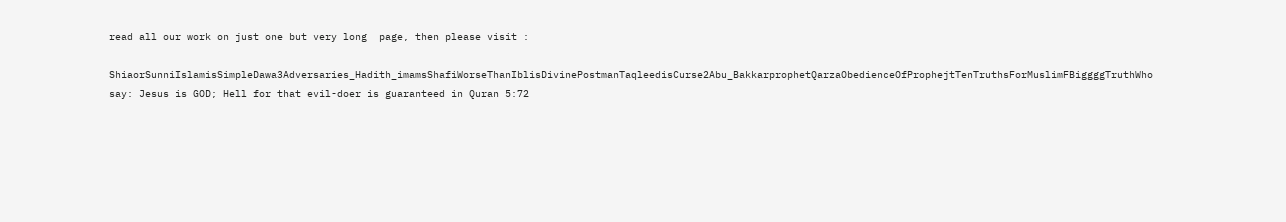read all our work on just one but very long  page, then please visit :

ShiaorSunniIslamisSimpleDawa3Adversaries_Hadith_imamsShafiWorseThanIblisDivinePostmanTaqleedisCurse2Abu_BakkarprophetQarzaObedienceOfProphejtTenTruthsForMuslimFBiggggTruthWho say: Jesus is GOD; Hell for that evil-doer is guaranteed in Quran 5:72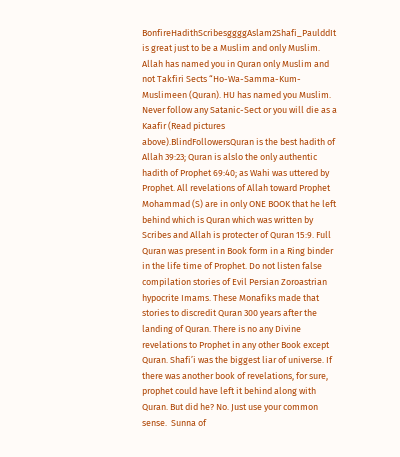BonfireHadithScribesggggAslam2Shafi_PaulddIt is great just to be a Muslim and only Muslim. Allah has named you in Quran only Muslim and not Takfiri Sects “Ho-Wa-Samma-Kum-Muslimeen (Quran). HU has named you Muslim. Never follow any Satanic-Sect or you will die as a Kaafir (Read pictures above).BlindFollowersQuran is the best hadith of  Allah 39:23; Quran is alslo the only authentic hadith of Prophet 69:40; as Wahi was uttered by Prophet. All revelations of Allah toward Prophet Mohammad (S) are in only ONE BOOK that he left behind which is Quran which was written by Scribes and Allah is protecter of Quran 15:9. Full Quran was present in Book form in a Ring binder in the life time of Prophet. Do not listen false compilation stories of Evil Persian Zoroastrian hypocrite Imams. These Monafiks made that stories to discredit Quran 300 years after the landing of Quran. There is no any Divine revelations to Prophet in any other Book except Quran. Shafi’i was the biggest liar of universe. If there was another book of revelations, for sure, prophet could have left it behind along with Quran. But did he? No. Just use your common sense.  Sunna of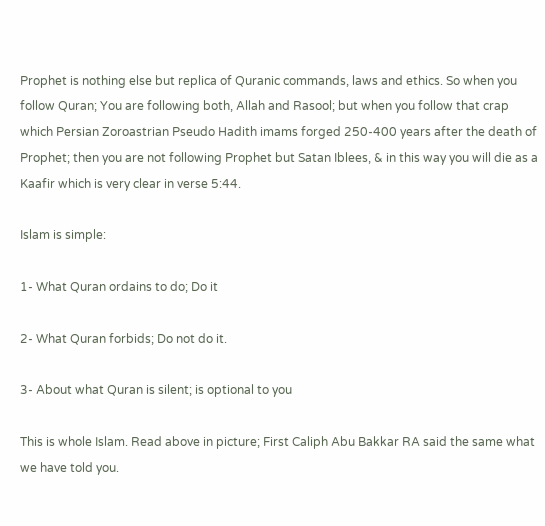Prophet is nothing else but replica of Quranic commands, laws and ethics. So when you follow Quran; You are following both, Allah and Rasool; but when you follow that crap which Persian Zoroastrian Pseudo Hadith imams forged 250-400 years after the death of Prophet; then you are not following Prophet but Satan Iblees, & in this way you will die as a Kaafir which is very clear in verse 5:44.

Islam is simple:

1- What Quran ordains to do; Do it

2- What Quran forbids; Do not do it.

3- About what Quran is silent; is optional to you

This is whole Islam. Read above in picture; First Caliph Abu Bakkar RA said the same what we have told you.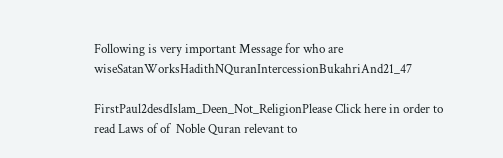Following is very important Message for who are wiseSatanWorksHadithNQuranIntercessionBukahriAnd21_47

FirstPaul2desdIslam_Deen_Not_ReligionPlease Click here in order to read Laws of of  Noble Quran relevant to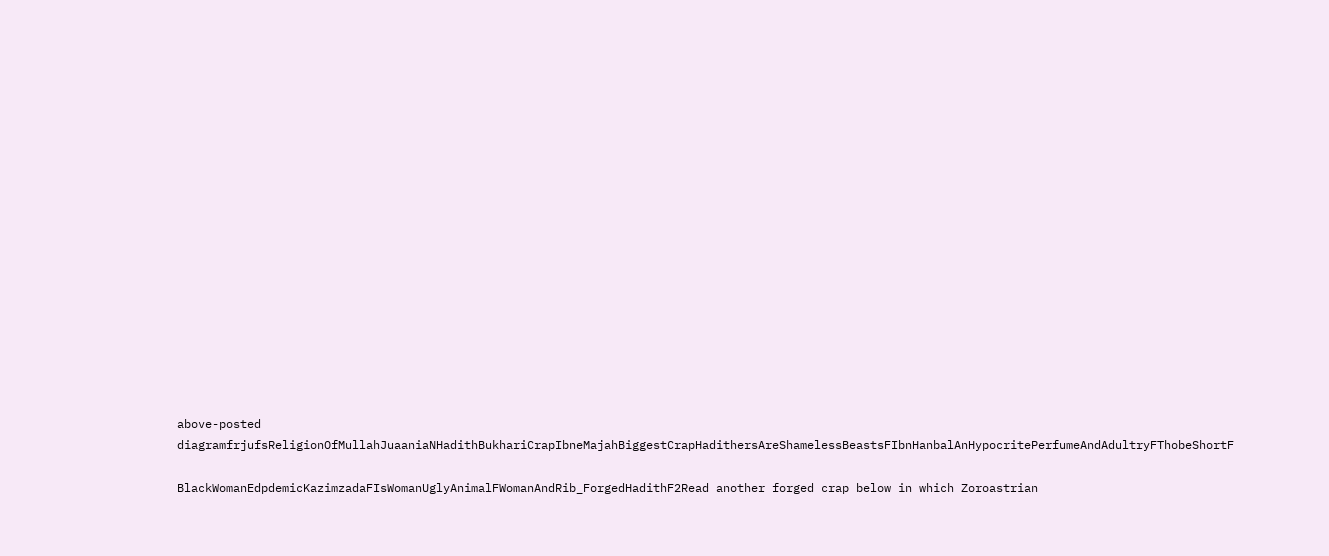above-posted diagramfrjufsReligionOfMullahJuaaniaNHadithBukhariCrapIbneMajahBiggestCrapHadithersAreShamelessBeastsFIbnHanbalAnHypocritePerfumeAndAdultryFThobeShortF

BlackWomanEdpdemicKazimzadaFIsWomanUglyAnimalFWomanAndRib_ForgedHadithF2Read another forged crap below in which Zoroastrian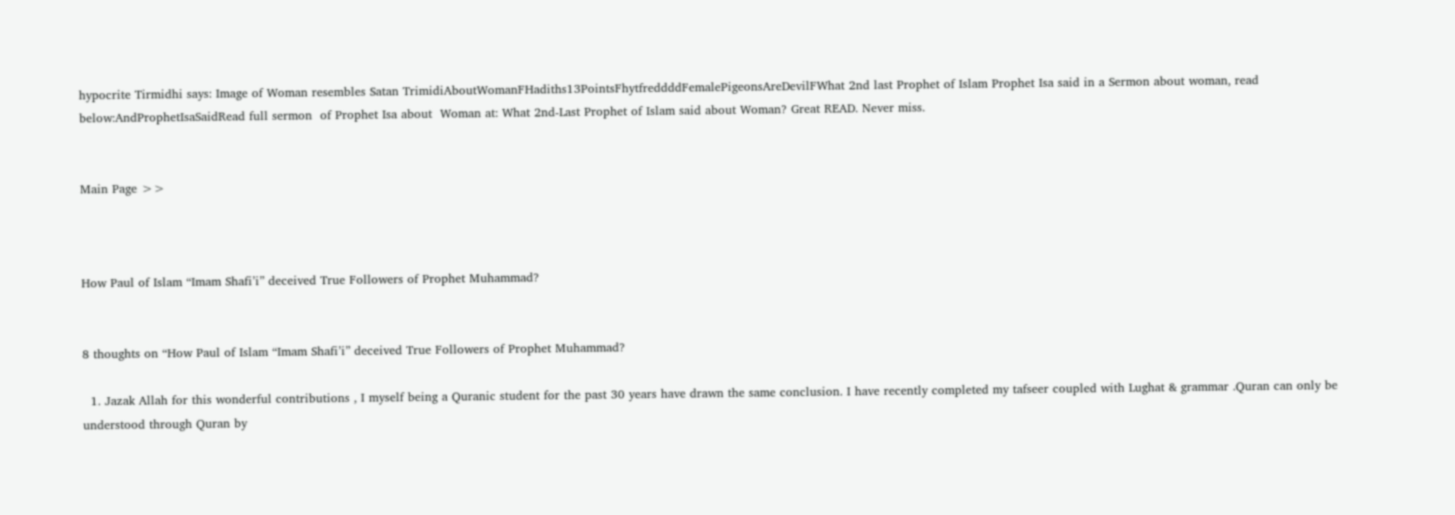hypocrite Tirmidhi says: Image of Woman resembles Satan TrimidiAboutWomanFHadiths13PointsFhytfreddddFemalePigeonsAreDevilFWhat 2nd last Prophet of Islam Prophet Isa said in a Sermon about woman, read below:AndProphetIsaSaidRead full sermon  of Prophet Isa about  Woman at: What 2nd-Last Prophet of Islam said about Woman? Great READ. Never miss.


Main Page >>



How Paul of Islam “Imam Shafi’i” deceived True Followers of Prophet Muhammad?


8 thoughts on “How Paul of Islam “Imam Shafi’i” deceived True Followers of Prophet Muhammad?

  1. Jazak Allah for this wonderful contributions , I myself being a Quranic student for the past 30 years have drawn the same conclusion. I have recently completed my tafseer coupled with Lughat & grammar .Quran can only be understood through Quran by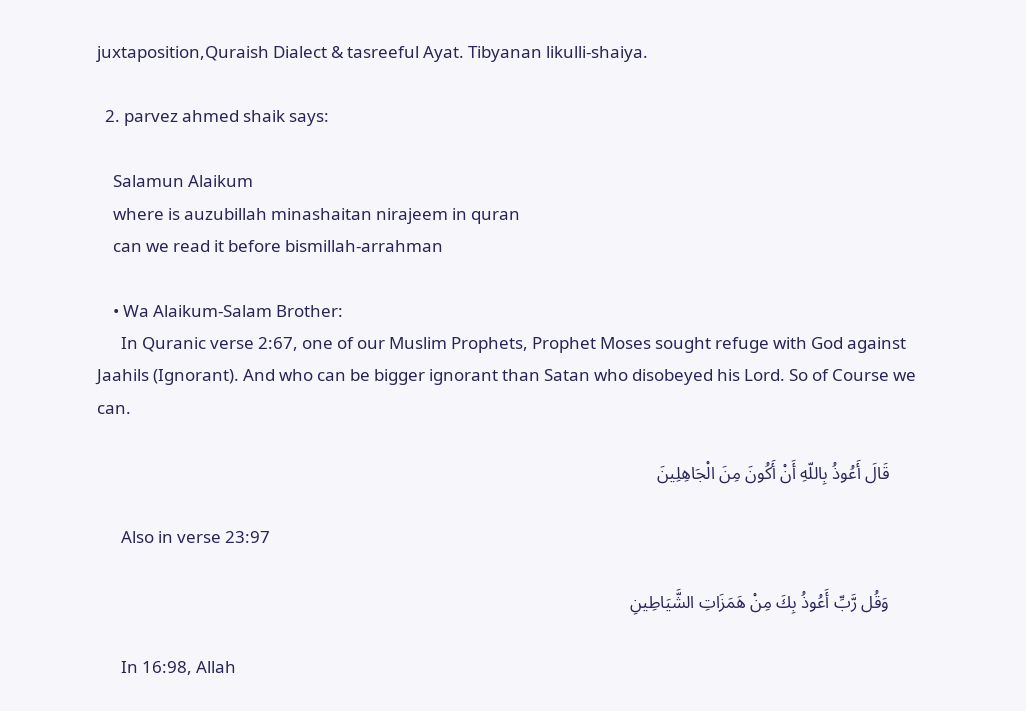juxtaposition,Quraish Dialect & tasreeful Ayat. Tibyanan likulli-shaiya.

  2. parvez ahmed shaik says:

    Salamun Alaikum
    where is auzubillah minashaitan nirajeem in quran
    can we read it before bismillah-arrahman

    • Wa Alaikum-Salam Brother:
      In Quranic verse 2:67, one of our Muslim Prophets, Prophet Moses sought refuge with God against Jaahils (Ignorant). And who can be bigger ignorant than Satan who disobeyed his Lord. So of Course we can.

      قَالَ أَعُوذُ بِاللّهِ أَنْ أَكُونَ مِنَ الْجَاهِلِينَ

      Also in verse 23:97

      وَقُل رَّبِّ أَعُوذُ بِكَ مِنْ هَمَزَاتِ الشَّيَاطِينِ

      In 16:98, Allah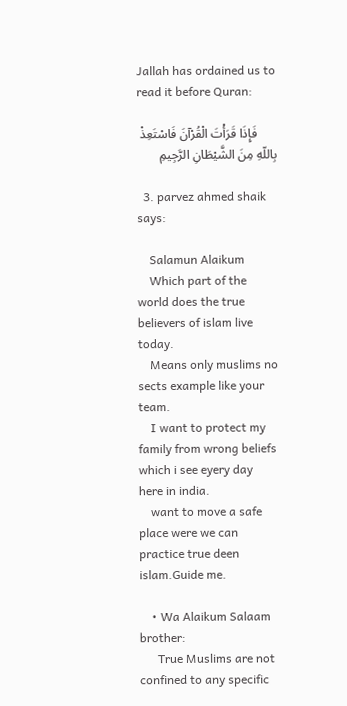Jallah has ordained us to read it before Quran:

      فَإِذَا قَرَأْتَ الْقُرْآنَ فَاسْتَعِذْ بِاللّهِ مِنَ الشَّيْطَانِ الرَّجِيمِ

  3. parvez ahmed shaik says:

    Salamun Alaikum
    Which part of the world does the true believers of islam live today.
    Means only muslims no sects example like your team.
    I want to protect my family from wrong beliefs which i see eyery day here in india.
    want to move a safe place were we can practice true deen islam.Guide me.

    • Wa Alaikum Salaam brother:
      True Muslims are not confined to any specific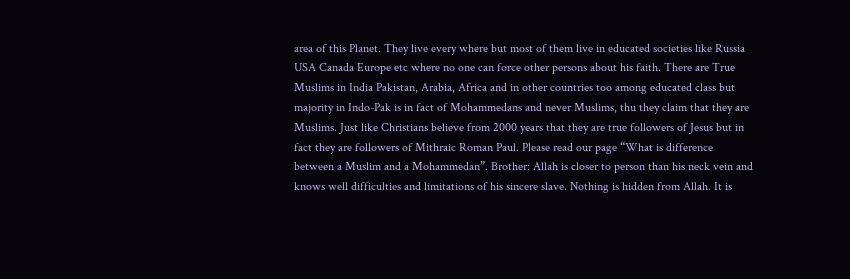area of this Planet. They live every where but most of them live in educated societies like Russia USA Canada Europe etc where no one can force other persons about his faith. There are True Muslims in India Pakistan, Arabia, Africa and in other countries too among educated class but majority in Indo-Pak is in fact of Mohammedans and never Muslims, thu they claim that they are Muslims. Just like Christians believe from 2000 years that they are true followers of Jesus but in fact they are followers of Mithraic Roman Paul. Please read our page “What is difference between a Muslim and a Mohammedan”. Brother: Allah is closer to person than his neck vein and knows well difficulties and limitations of his sincere slave. Nothing is hidden from Allah. It is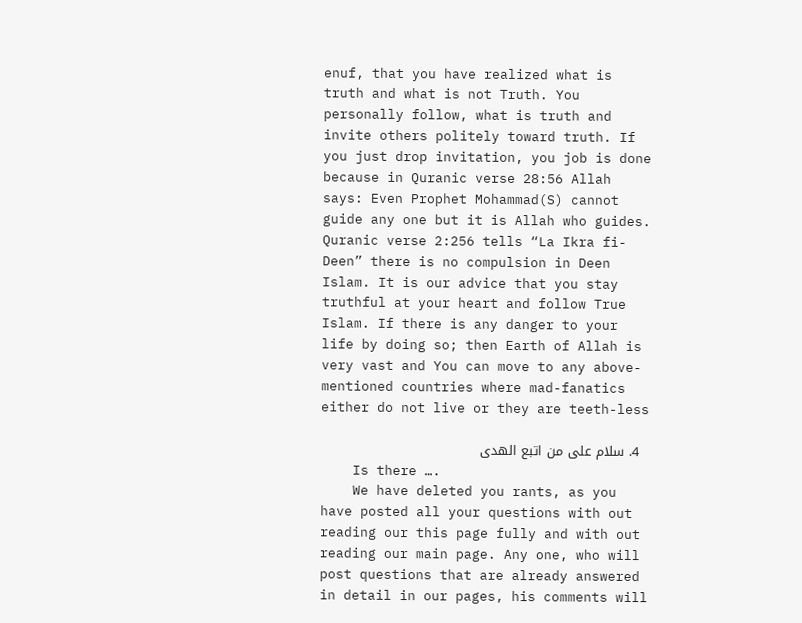enuf, that you have realized what is truth and what is not Truth. You personally follow, what is truth and invite others politely toward truth. If you just drop invitation, you job is done because in Quranic verse 28:56 Allah says: Even Prophet Mohammad(S) cannot guide any one but it is Allah who guides. Quranic verse 2:256 tells “La Ikra fi-Deen” there is no compulsion in Deen Islam. It is our advice that you stay truthful at your heart and follow True Islam. If there is any danger to your life by doing so; then Earth of Allah is very vast and You can move to any above-mentioned countries where mad-fanatics either do not live or they are teeth-less

  4. سلام على من اتبع الهدى
    Is there ….
    We have deleted you rants, as you have posted all your questions with out reading our this page fully and with out reading our main page. Any one, who will post questions that are already answered in detail in our pages, his comments will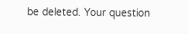be deleted. Your question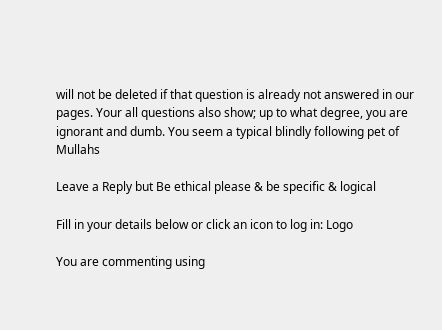will not be deleted if that question is already not answered in our pages. Your all questions also show; up to what degree, you are ignorant and dumb. You seem a typical blindly following pet of Mullahs

Leave a Reply but Be ethical please & be specific & logical

Fill in your details below or click an icon to log in: Logo

You are commenting using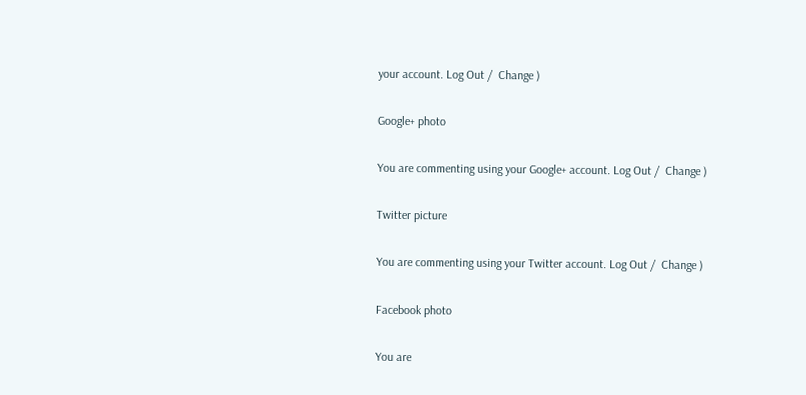your account. Log Out /  Change )

Google+ photo

You are commenting using your Google+ account. Log Out /  Change )

Twitter picture

You are commenting using your Twitter account. Log Out /  Change )

Facebook photo

You are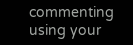commenting using your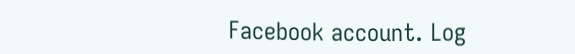Facebook account. Log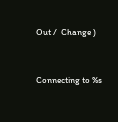Out /  Change )


Connecting to %s